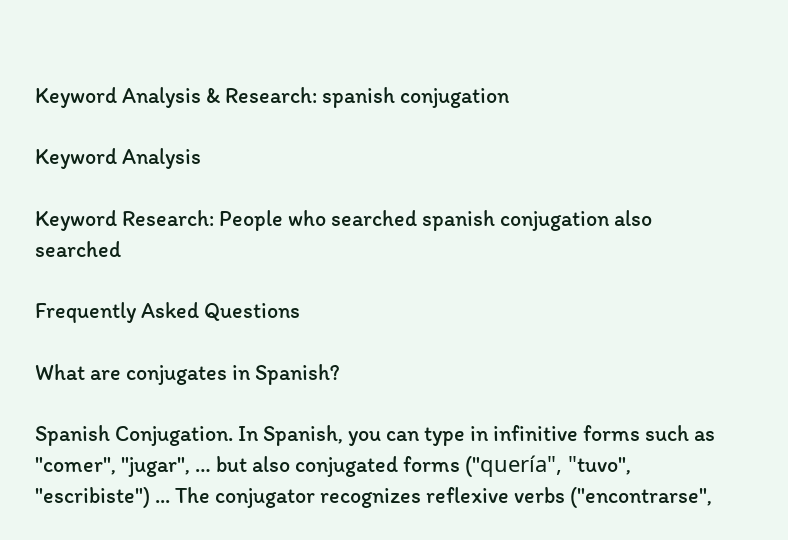Keyword Analysis & Research: spanish conjugation

Keyword Analysis

Keyword Research: People who searched spanish conjugation also searched

Frequently Asked Questions

What are conjugates in Spanish?

Spanish Conjugation. In Spanish, you can type in infinitive forms such as "comer", "jugar", … but also conjugated forms ("quería", "tuvo", "escribiste") ... The conjugator recognizes reflexive verbs ("encontrarse",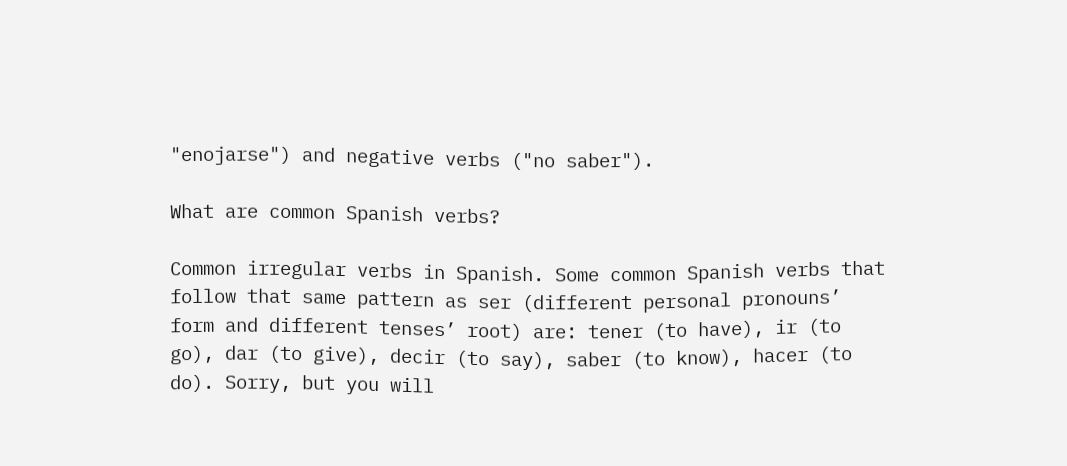"enojarse") and negative verbs ("no saber").

What are common Spanish verbs?

Common irregular verbs in Spanish. Some common Spanish verbs that follow that same pattern as ser (different personal pronouns’ form and different tenses’ root) are: tener (to have), ir (to go), dar (to give), decir (to say), saber (to know), hacer (to do). Sorry, but you will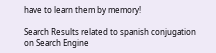have to learn them by memory!

Search Results related to spanish conjugation on Search Engine